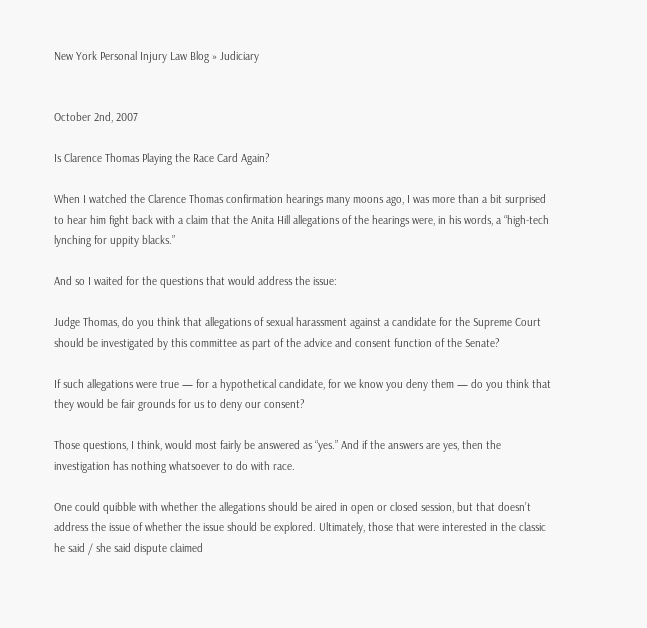New York Personal Injury Law Blog » Judiciary


October 2nd, 2007

Is Clarence Thomas Playing the Race Card Again?

When I watched the Clarence Thomas confirmation hearings many moons ago, I was more than a bit surprised to hear him fight back with a claim that the Anita Hill allegations of the hearings were, in his words, a “high-tech lynching for uppity blacks.”

And so I waited for the questions that would address the issue:

Judge Thomas, do you think that allegations of sexual harassment against a candidate for the Supreme Court should be investigated by this committee as part of the advice and consent function of the Senate?

If such allegations were true — for a hypothetical candidate, for we know you deny them — do you think that they would be fair grounds for us to deny our consent?

Those questions, I think, would most fairly be answered as “yes.” And if the answers are yes, then the investigation has nothing whatsoever to do with race.

One could quibble with whether the allegations should be aired in open or closed session, but that doesn’t address the issue of whether the issue should be explored. Ultimately, those that were interested in the classic he said / she said dispute claimed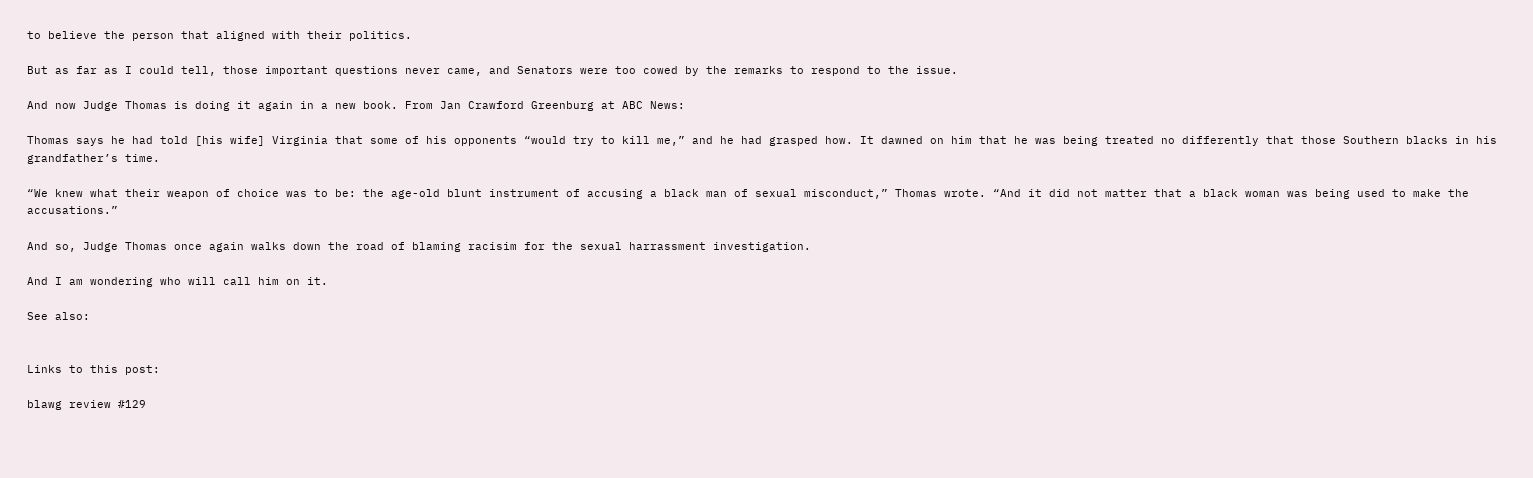to believe the person that aligned with their politics.

But as far as I could tell, those important questions never came, and Senators were too cowed by the remarks to respond to the issue.

And now Judge Thomas is doing it again in a new book. From Jan Crawford Greenburg at ABC News:

Thomas says he had told [his wife] Virginia that some of his opponents “would try to kill me,” and he had grasped how. It dawned on him that he was being treated no differently that those Southern blacks in his grandfather’s time.

“We knew what their weapon of choice was to be: the age-old blunt instrument of accusing a black man of sexual misconduct,” Thomas wrote. “And it did not matter that a black woman was being used to make the accusations.”

And so, Judge Thomas once again walks down the road of blaming racisim for the sexual harrassment investigation.

And I am wondering who will call him on it.

See also:


Links to this post:

blawg review #129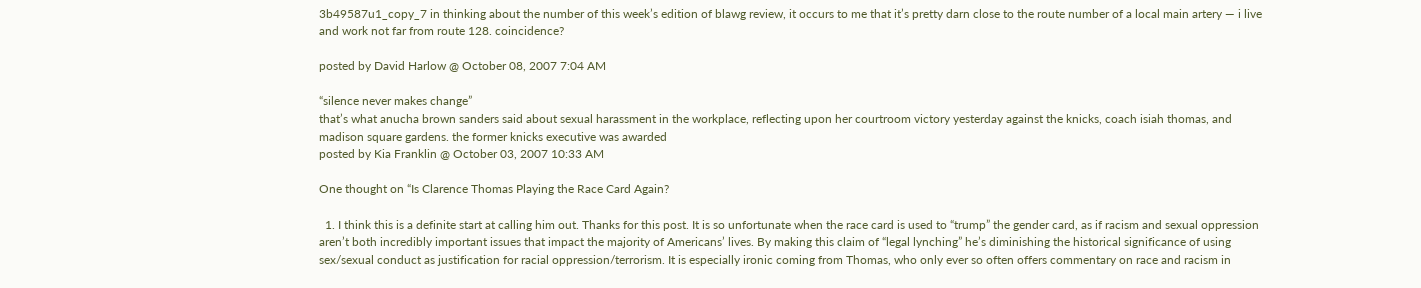3b49587u1_copy_7 in thinking about the number of this week’s edition of blawg review, it occurs to me that it’s pretty darn close to the route number of a local main artery — i live and work not far from route 128. coincidence?

posted by David Harlow @ October 08, 2007 7:04 AM

“silence never makes change”
that’s what anucha brown sanders said about sexual harassment in the workplace, reflecting upon her courtroom victory yesterday against the knicks, coach isiah thomas, and madison square gardens. the former knicks executive was awarded
posted by Kia Franklin @ October 03, 2007 10:33 AM

One thought on “Is Clarence Thomas Playing the Race Card Again?

  1. I think this is a definite start at calling him out. Thanks for this post. It is so unfortunate when the race card is used to “trump” the gender card, as if racism and sexual oppression aren’t both incredibly important issues that impact the majority of Americans’ lives. By making this claim of “legal lynching” he’s diminishing the historical significance of using sex/sexual conduct as justification for racial oppression/terrorism. It is especially ironic coming from Thomas, who only ever so often offers commentary on race and racism in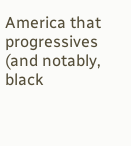America that progressives (and notably, black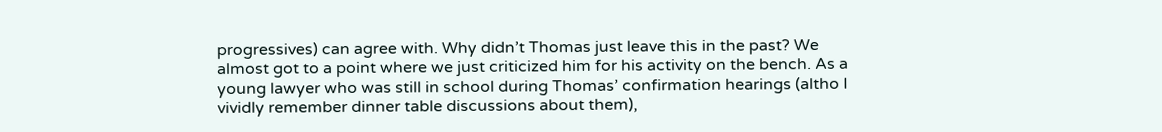progressives) can agree with. Why didn’t Thomas just leave this in the past? We almost got to a point where we just criticized him for his activity on the bench. As a young lawyer who was still in school during Thomas’ confirmation hearings (altho I vividly remember dinner table discussions about them),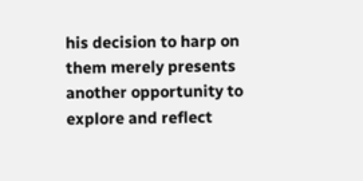his decision to harp on them merely presents another opportunity to explore and reflect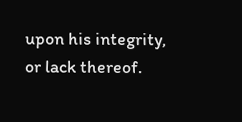upon his integrity, or lack thereof.